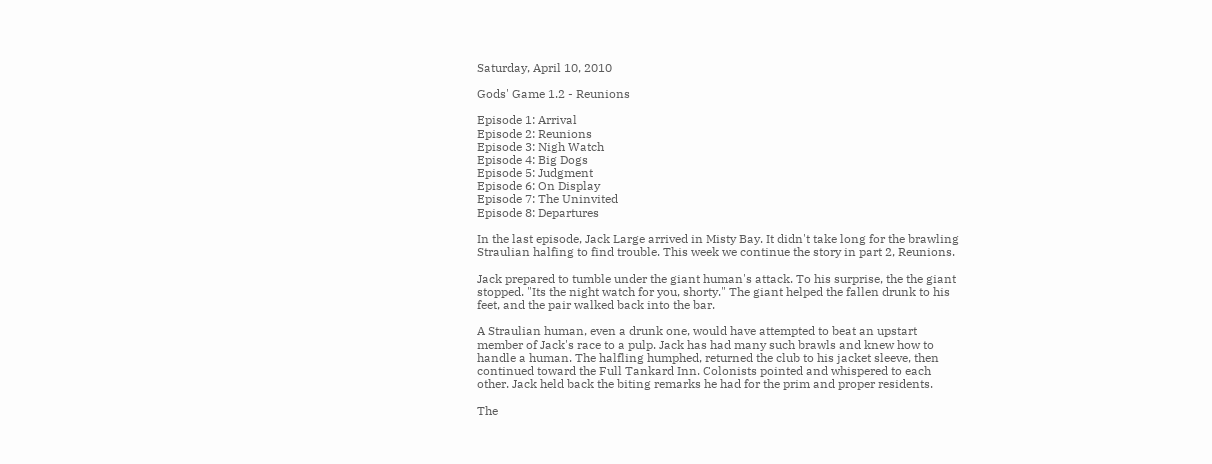Saturday, April 10, 2010

Gods' Game 1.2 - Reunions

Episode 1: Arrival
Episode 2: Reunions
Episode 3: Nigh Watch
Episode 4: Big Dogs
Episode 5: Judgment
Episode 6: On Display
Episode 7: The Uninvited
Episode 8: Departures

In the last episode, Jack Large arrived in Misty Bay. It didn't take long for the brawling Straulian halfing to find trouble. This week we continue the story in part 2, Reunions.

Jack prepared to tumble under the giant human's attack. To his surprise, the the giant stopped. "Its the night watch for you, shorty." The giant helped the fallen drunk to his feet, and the pair walked back into the bar.

A Straulian human, even a drunk one, would have attempted to beat an upstart member of Jack's race to a pulp. Jack has had many such brawls and knew how to handle a human. The halfling humphed, returned the club to his jacket sleeve, then continued toward the Full Tankard Inn. Colonists pointed and whispered to each other. Jack held back the biting remarks he had for the prim and proper residents.

The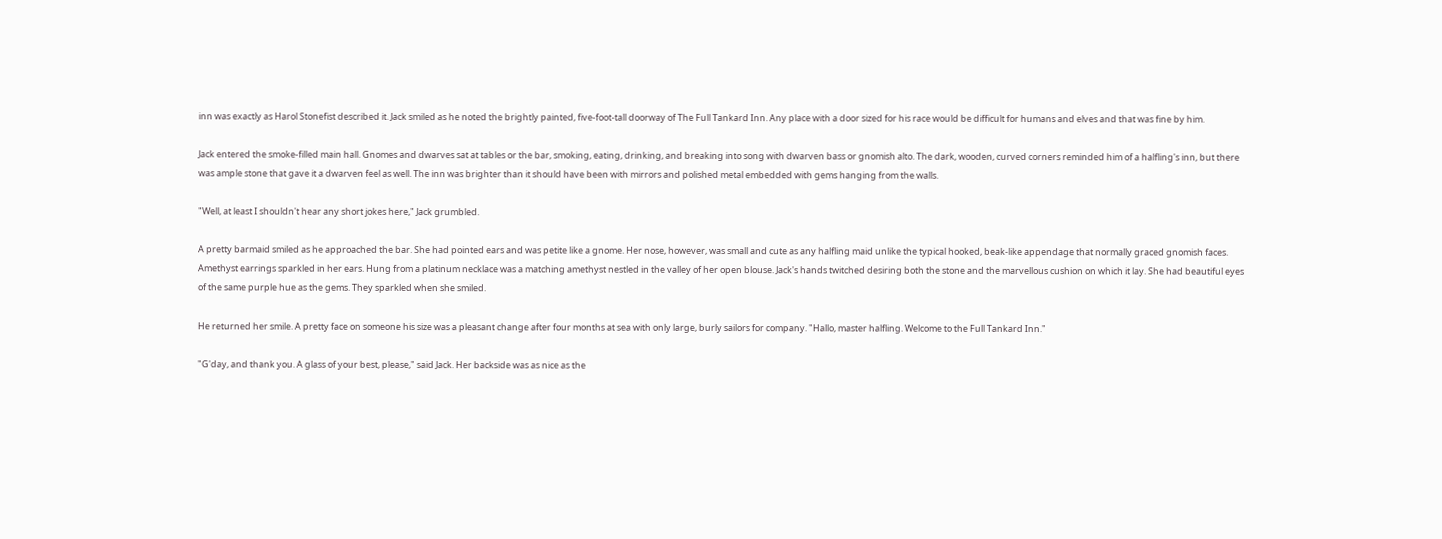inn was exactly as Harol Stonefist described it. Jack smiled as he noted the brightly painted, five-foot-tall doorway of The Full Tankard Inn. Any place with a door sized for his race would be difficult for humans and elves and that was fine by him.

Jack entered the smoke-filled main hall. Gnomes and dwarves sat at tables or the bar, smoking, eating, drinking, and breaking into song with dwarven bass or gnomish alto. The dark, wooden, curved corners reminded him of a halfling's inn, but there was ample stone that gave it a dwarven feel as well. The inn was brighter than it should have been with mirrors and polished metal embedded with gems hanging from the walls.

"Well, at least I shouldn't hear any short jokes here," Jack grumbled.

A pretty barmaid smiled as he approached the bar. She had pointed ears and was petite like a gnome. Her nose, however, was small and cute as any halfling maid unlike the typical hooked, beak-like appendage that normally graced gnomish faces. Amethyst earrings sparkled in her ears. Hung from a platinum necklace was a matching amethyst nestled in the valley of her open blouse. Jack's hands twitched desiring both the stone and the marvellous cushion on which it lay. She had beautiful eyes of the same purple hue as the gems. They sparkled when she smiled.

He returned her smile. A pretty face on someone his size was a pleasant change after four months at sea with only large, burly sailors for company. "Hallo, master halfling. Welcome to the Full Tankard Inn."

"G'day, and thank you. A glass of your best, please," said Jack. Her backside was as nice as the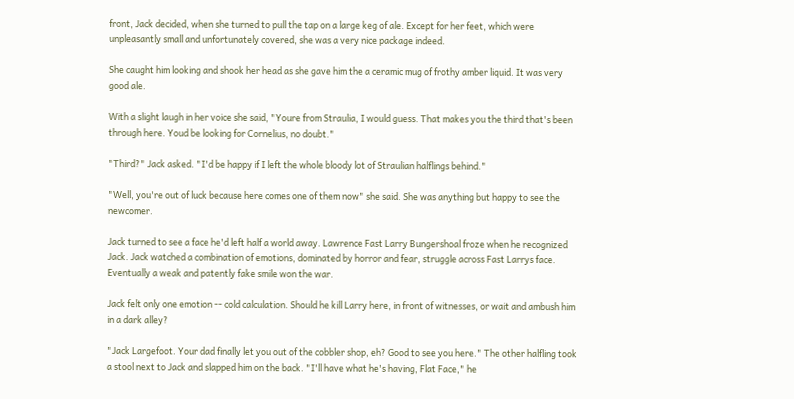front, Jack decided, when she turned to pull the tap on a large keg of ale. Except for her feet, which were unpleasantly small and unfortunately covered, she was a very nice package indeed.

She caught him looking and shook her head as she gave him the a ceramic mug of frothy amber liquid. It was very good ale.

With a slight laugh in her voice she said, "Youre from Straulia, I would guess. That makes you the third that's been through here. Youd be looking for Cornelius, no doubt."

"Third?" Jack asked. "I'd be happy if I left the whole bloody lot of Straulian halflings behind."

"Well, you're out of luck because here comes one of them now" she said. She was anything but happy to see the newcomer.

Jack turned to see a face he'd left half a world away. Lawrence Fast Larry Bungershoal froze when he recognized Jack. Jack watched a combination of emotions, dominated by horror and fear, struggle across Fast Larrys face. Eventually a weak and patently fake smile won the war.

Jack felt only one emotion -- cold calculation. Should he kill Larry here, in front of witnesses, or wait and ambush him in a dark alley?

"Jack Largefoot. Your dad finally let you out of the cobbler shop, eh? Good to see you here." The other halfling took a stool next to Jack and slapped him on the back. "I'll have what he's having, Flat Face," he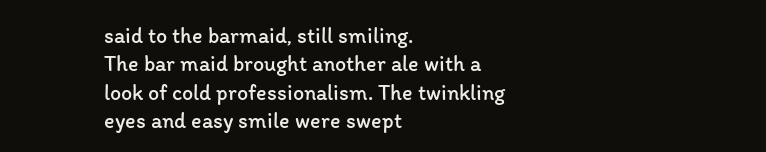said to the barmaid, still smiling.
The bar maid brought another ale with a look of cold professionalism. The twinkling eyes and easy smile were swept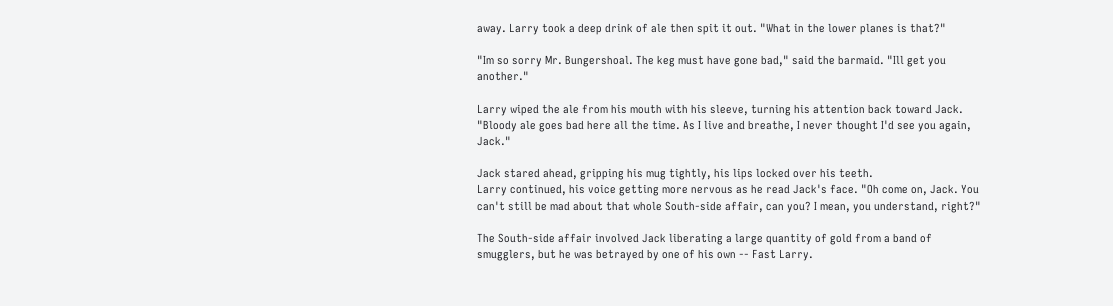away. Larry took a deep drink of ale then spit it out. "What in the lower planes is that?"

"Im so sorry Mr. Bungershoal. The keg must have gone bad," said the barmaid. "Ill get you another."

Larry wiped the ale from his mouth with his sleeve, turning his attention back toward Jack. "Bloody ale goes bad here all the time. As I live and breathe, I never thought I'd see you again, Jack."

Jack stared ahead, gripping his mug tightly, his lips locked over his teeth.
Larry continued, his voice getting more nervous as he read Jack's face. "Oh come on, Jack. You can't still be mad about that whole South-side affair, can you? I mean, you understand, right?"

The South-side affair involved Jack liberating a large quantity of gold from a band of smugglers, but he was betrayed by one of his own -- Fast Larry.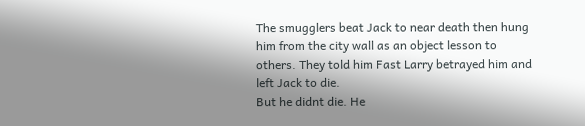The smugglers beat Jack to near death then hung him from the city wall as an object lesson to others. They told him Fast Larry betrayed him and left Jack to die.
But he didnt die. He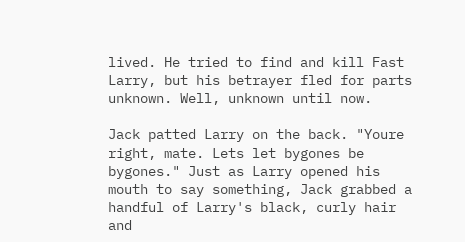lived. He tried to find and kill Fast Larry, but his betrayer fled for parts unknown. Well, unknown until now.

Jack patted Larry on the back. "Youre right, mate. Lets let bygones be bygones." Just as Larry opened his mouth to say something, Jack grabbed a handful of Larry's black, curly hair and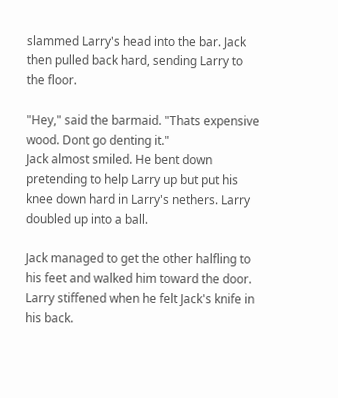slammed Larry's head into the bar. Jack then pulled back hard, sending Larry to the floor.

"Hey," said the barmaid. "Thats expensive wood. Dont go denting it."
Jack almost smiled. He bent down pretending to help Larry up but put his knee down hard in Larry's nethers. Larry doubled up into a ball.

Jack managed to get the other halfling to his feet and walked him toward the door. Larry stiffened when he felt Jack's knife in his back.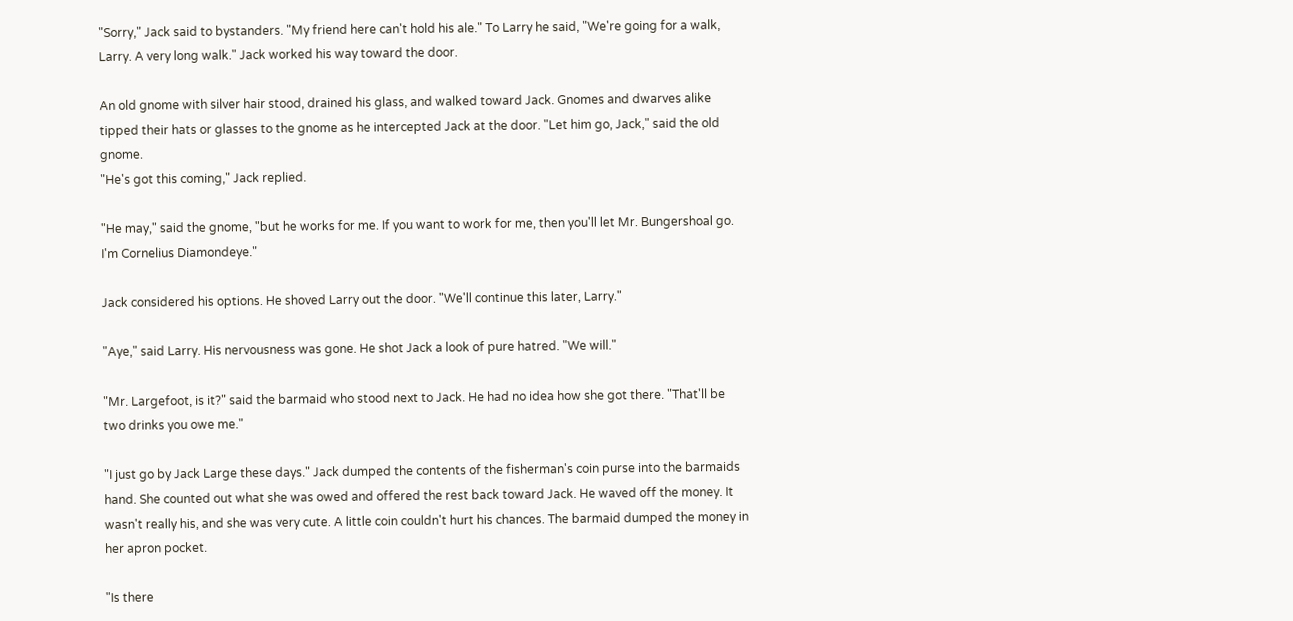"Sorry," Jack said to bystanders. "My friend here can't hold his ale." To Larry he said, "We're going for a walk, Larry. A very long walk." Jack worked his way toward the door.

An old gnome with silver hair stood, drained his glass, and walked toward Jack. Gnomes and dwarves alike tipped their hats or glasses to the gnome as he intercepted Jack at the door. "Let him go, Jack," said the old gnome.
"He's got this coming," Jack replied.

"He may," said the gnome, "but he works for me. If you want to work for me, then you'll let Mr. Bungershoal go. I'm Cornelius Diamondeye."

Jack considered his options. He shoved Larry out the door. "We'll continue this later, Larry."

"Aye," said Larry. His nervousness was gone. He shot Jack a look of pure hatred. "We will."

"Mr. Largefoot, is it?" said the barmaid who stood next to Jack. He had no idea how she got there. "That'll be two drinks you owe me."

"I just go by Jack Large these days." Jack dumped the contents of the fisherman's coin purse into the barmaids hand. She counted out what she was owed and offered the rest back toward Jack. He waved off the money. It wasn't really his, and she was very cute. A little coin couldn't hurt his chances. The barmaid dumped the money in her apron pocket.

"Is there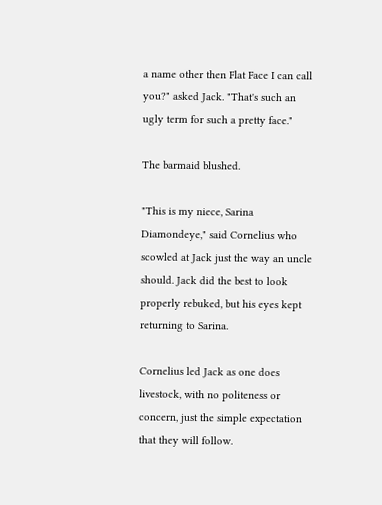a name other then Flat Face I can call you?" asked Jack. "That's such an ugly term for such a pretty face."

The barmaid blushed.

"This is my niece, Sarina Diamondeye," said Cornelius who scowled at Jack just the way an uncle should. Jack did the best to look properly rebuked, but his eyes kept returning to Sarina.

Cornelius led Jack as one does livestock, with no politeness or concern, just the simple expectation that they will follow.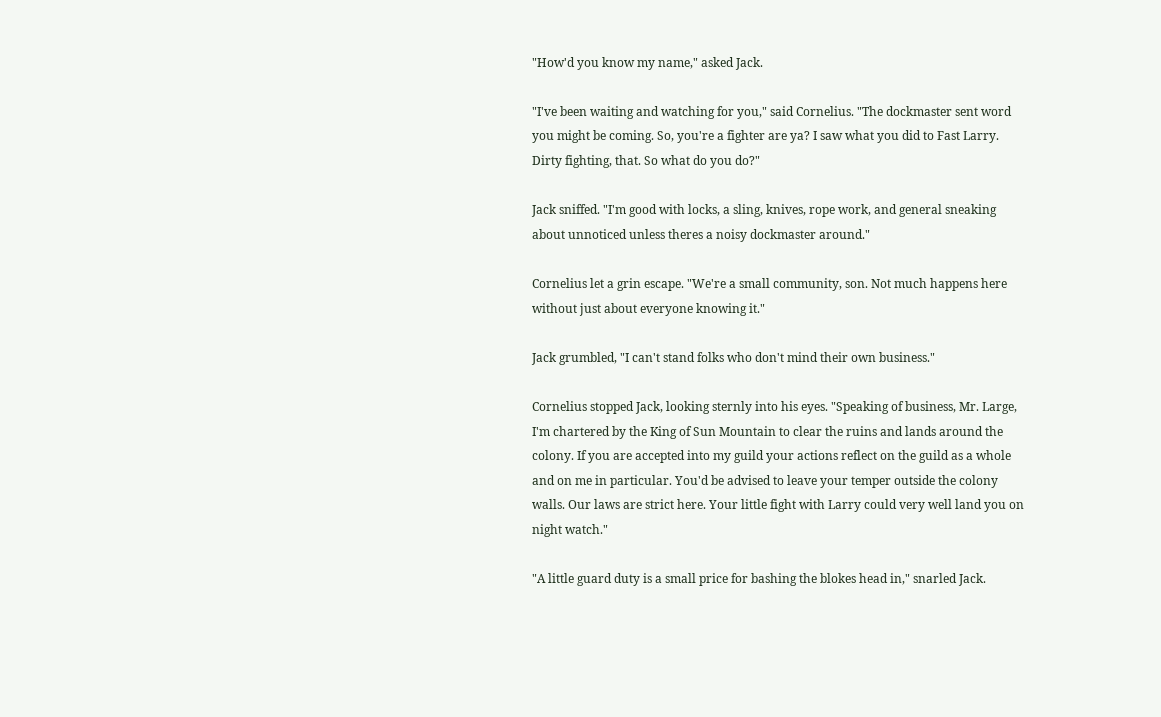"How'd you know my name," asked Jack.

"I've been waiting and watching for you," said Cornelius. "The dockmaster sent word you might be coming. So, you're a fighter are ya? I saw what you did to Fast Larry. Dirty fighting, that. So what do you do?"

Jack sniffed. "I'm good with locks, a sling, knives, rope work, and general sneaking about unnoticed unless theres a noisy dockmaster around."

Cornelius let a grin escape. "We're a small community, son. Not much happens here without just about everyone knowing it."

Jack grumbled, "I can't stand folks who don't mind their own business."

Cornelius stopped Jack, looking sternly into his eyes. "Speaking of business, Mr. Large, I'm chartered by the King of Sun Mountain to clear the ruins and lands around the colony. If you are accepted into my guild your actions reflect on the guild as a whole and on me in particular. You'd be advised to leave your temper outside the colony walls. Our laws are strict here. Your little fight with Larry could very well land you on night watch."

"A little guard duty is a small price for bashing the blokes head in," snarled Jack.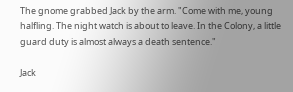The gnome grabbed Jack by the arm. "Come with me, young halfling. The night watch is about to leave. In the Colony, a little guard duty is almost always a death sentence."

Jack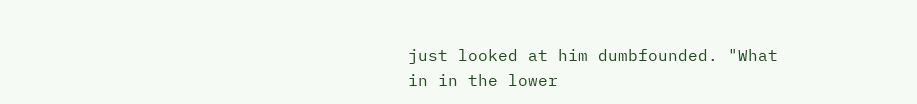just looked at him dumbfounded. "What in in the lower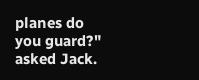planes do you guard?" asked Jack.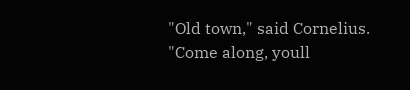"Old town," said Cornelius. "Come along, youll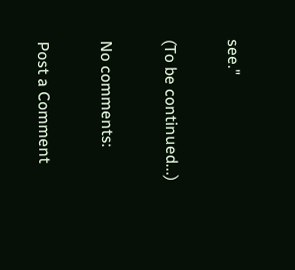see."

(To be continued...)

No comments:

Post a Comment